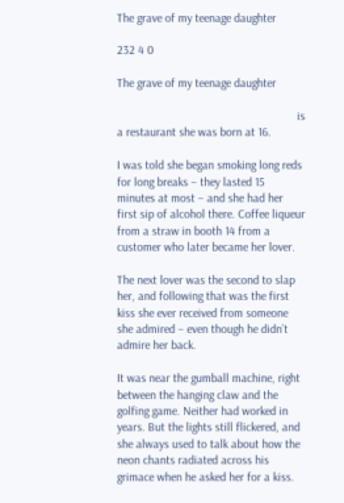The grave of my teenage daughter

232 4 0

The grave of my teenage daughter

                                                            is a restaurant she was born at 16.

I was told she began smoking long reds for long breaks – they lasted 15 minutes at most – and she had her first sip of alcohol there. Coffee liqueur from a straw in booth 14 from a customer who later became her lover.

The next lover was the second to slap her, and following that was the first kiss she ever received from someone she admired – even though he didn’t admire her back.

It was near the gumball machine, right between the hanging claw and the golfing game. Neither had worked in years. But the lights still flickered, and she always used to talk about how the neon chants radiated across his grimace when he asked her for a kiss.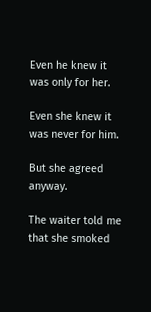Even he knew it was only for her.

Even she knew it was never for him.

But she agreed anyway.

The waiter told me that she smoked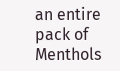an entire pack of Menthols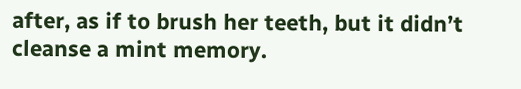after, as if to brush her teeth, but it didn’t cleanse a mint memory.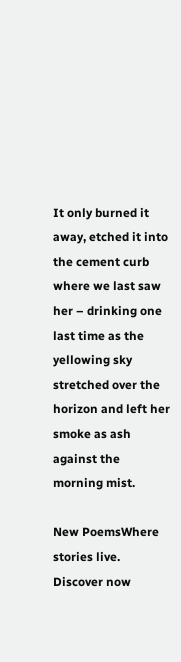It only burned it away, etched it into the cement curb where we last saw her – drinking one last time as the yellowing sky stretched over the horizon and left her smoke as ash against the morning mist.

New PoemsWhere stories live. Discover now